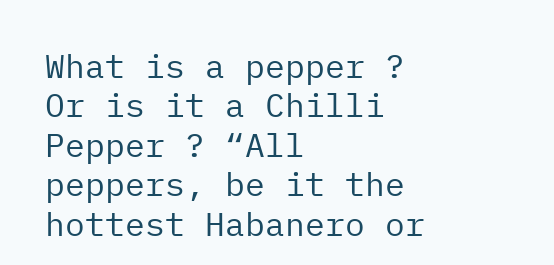What is a pepper ? Or is it a Chilli Pepper ? “All peppers, be it the hottest Habanero or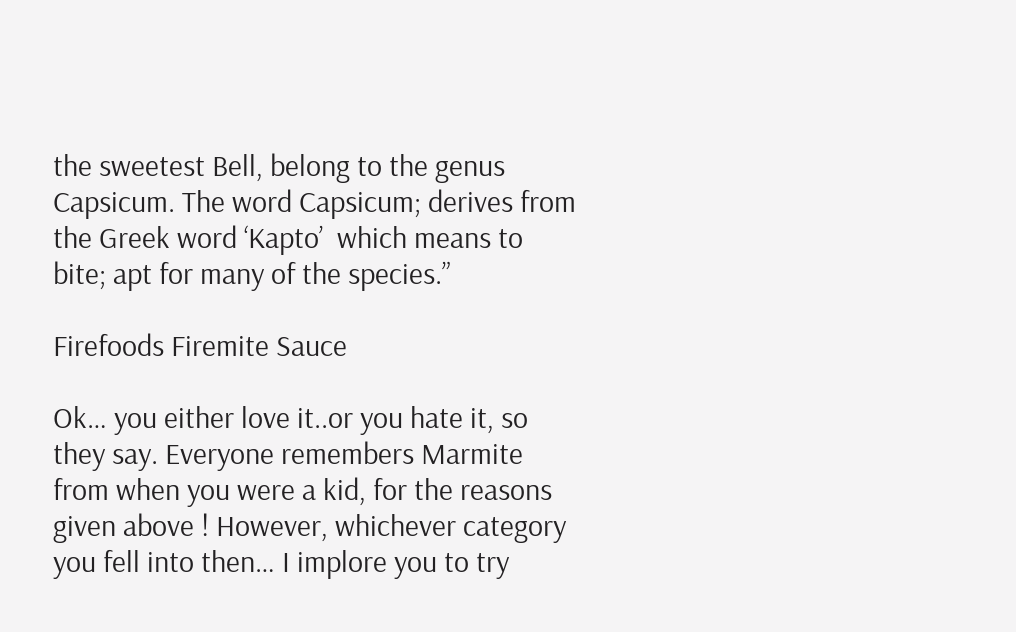the sweetest Bell, belong to the genus Capsicum. The word Capsicum; derives from the Greek word ‘Kapto’  which means to bite; apt for many of the species.”

Firefoods Firemite Sauce

Ok… you either love it..or you hate it, so they say. Everyone remembers Marmite from when you were a kid, for the reasons given above ! However, whichever category you fell into then… I implore you to try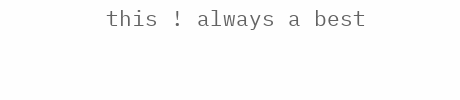this ! always a best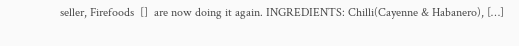seller, Firefoods  []  are now doing it again. INGREDIENTS: Chilli(Cayenne & Habanero), […]